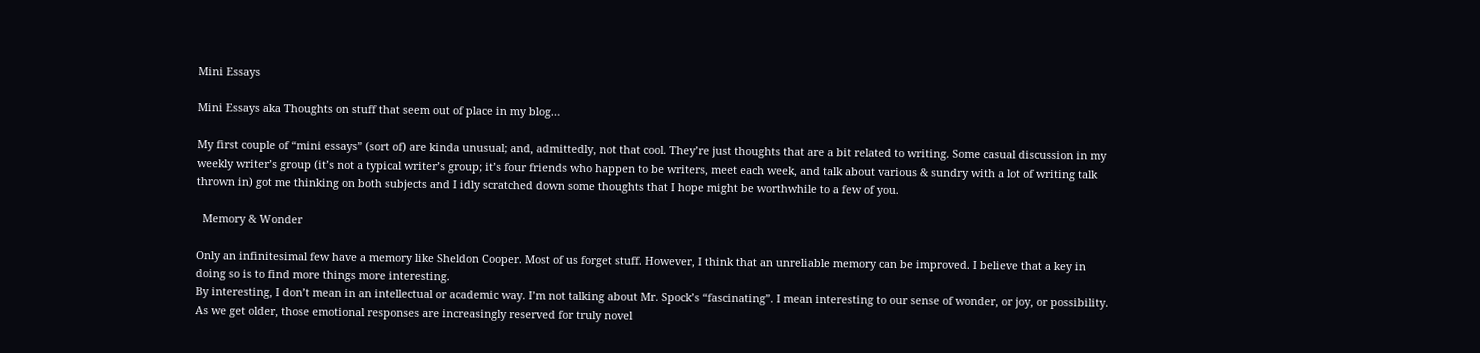Mini Essays

Mini Essays aka Thoughts on stuff that seem out of place in my blog…

My first couple of “mini essays” (sort of) are kinda unusual; and, admittedly, not that cool. They’re just thoughts that are a bit related to writing. Some casual discussion in my weekly writer’s group (it’s not a typical writer’s group; it’s four friends who happen to be writers, meet each week, and talk about various & sundry with a lot of writing talk thrown in) got me thinking on both subjects and I idly scratched down some thoughts that I hope might be worthwhile to a few of you.

  Memory & Wonder

Only an infinitesimal few have a memory like Sheldon Cooper. Most of us forget stuff. However, I think that an unreliable memory can be improved. I believe that a key in doing so is to find more things more interesting.
By interesting, I don’t mean in an intellectual or academic way. I’m not talking about Mr. Spock’s “fascinating”. I mean interesting to our sense of wonder, or joy, or possibility. As we get older, those emotional responses are increasingly reserved for truly novel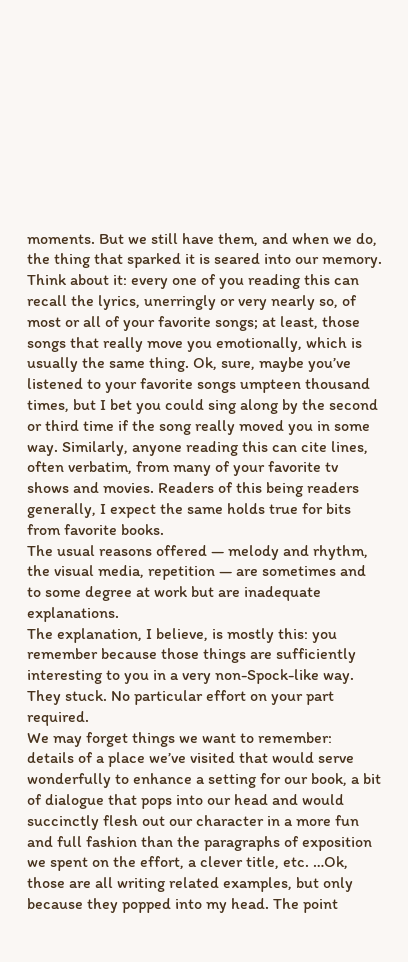moments. But we still have them, and when we do, the thing that sparked it is seared into our memory.
Think about it: every one of you reading this can recall the lyrics, unerringly or very nearly so, of most or all of your favorite songs; at least, those songs that really move you emotionally, which is usually the same thing. Ok, sure, maybe you’ve listened to your favorite songs umpteen thousand times, but I bet you could sing along by the second or third time if the song really moved you in some way. Similarly, anyone reading this can cite lines, often verbatim, from many of your favorite tv shows and movies. Readers of this being readers generally, I expect the same holds true for bits from favorite books.
The usual reasons offered — melody and rhythm, the visual media, repetition — are sometimes and to some degree at work but are inadequate explanations.
The explanation, I believe, is mostly this: you remember because those things are sufficiently interesting to you in a very non-Spock-like way. They stuck. No particular effort on your part required.
We may forget things we want to remember: details of a place we’ve visited that would serve wonderfully to enhance a setting for our book, a bit of dialogue that pops into our head and would succinctly flesh out our character in a more fun and full fashion than the paragraphs of exposition we spent on the effort, a clever title, etc. …Ok, those are all writing related examples, but only because they popped into my head. The point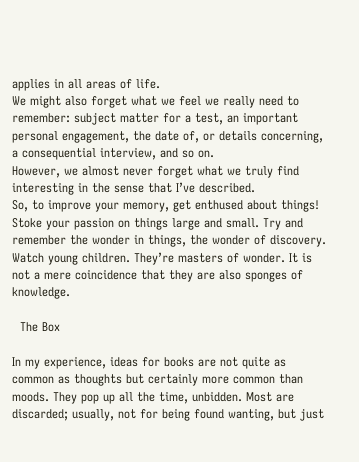applies in all areas of life.
We might also forget what we feel we really need to remember: subject matter for a test, an important personal engagement, the date of, or details concerning, a consequential interview, and so on.
However, we almost never forget what we truly find interesting in the sense that I’ve described.
So, to improve your memory, get enthused about things! Stoke your passion on things large and small. Try and remember the wonder in things, the wonder of discovery. Watch young children. They’re masters of wonder. It is not a mere coincidence that they are also sponges of knowledge.

  The Box

In my experience, ideas for books are not quite as common as thoughts but certainly more common than moods. They pop up all the time, unbidden. Most are discarded; usually, not for being found wanting, but just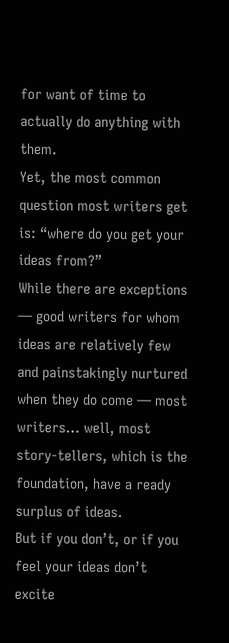for want of time to actually do anything with them.
Yet, the most common question most writers get is: “where do you get your ideas from?”
While there are exceptions — good writers for whom ideas are relatively few and painstakingly nurtured when they do come — most writers… well, most story-tellers, which is the foundation, have a ready surplus of ideas.
But if you don’t, or if you feel your ideas don’t excite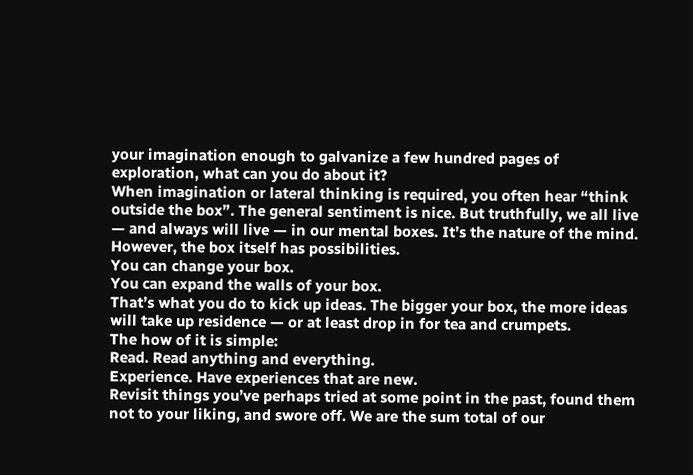your imagination enough to galvanize a few hundred pages of exploration, what can you do about it?
When imagination or lateral thinking is required, you often hear “think outside the box”. The general sentiment is nice. But truthfully, we all live — and always will live — in our mental boxes. It’s the nature of the mind. However, the box itself has possibilities.
You can change your box.
You can expand the walls of your box.
That’s what you do to kick up ideas. The bigger your box, the more ideas will take up residence — or at least drop in for tea and crumpets.
The how of it is simple:
Read. Read anything and everything.
Experience. Have experiences that are new.
Revisit things you’ve perhaps tried at some point in the past, found them not to your liking, and swore off. We are the sum total of our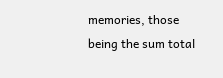memories, those being the sum total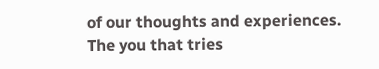of our thoughts and experiences. The you that tries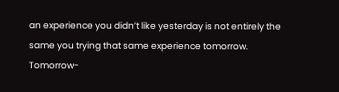an experience you didn’t like yesterday is not entirely the same you trying that same experience tomorrow. Tomorrow-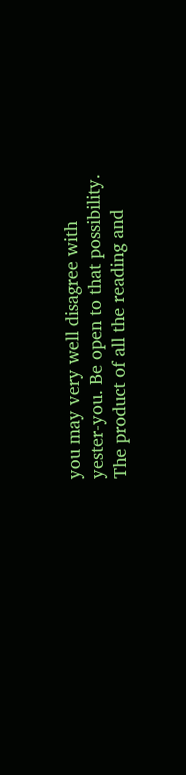you may very well disagree with yester-you. Be open to that possibility.
The product of all the reading and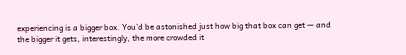experiencing is a bigger box. You’d be astonished just how big that box can get — and the bigger it gets, interestingly, the more crowded it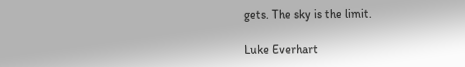gets. The sky is the limit.

Luke Everhart